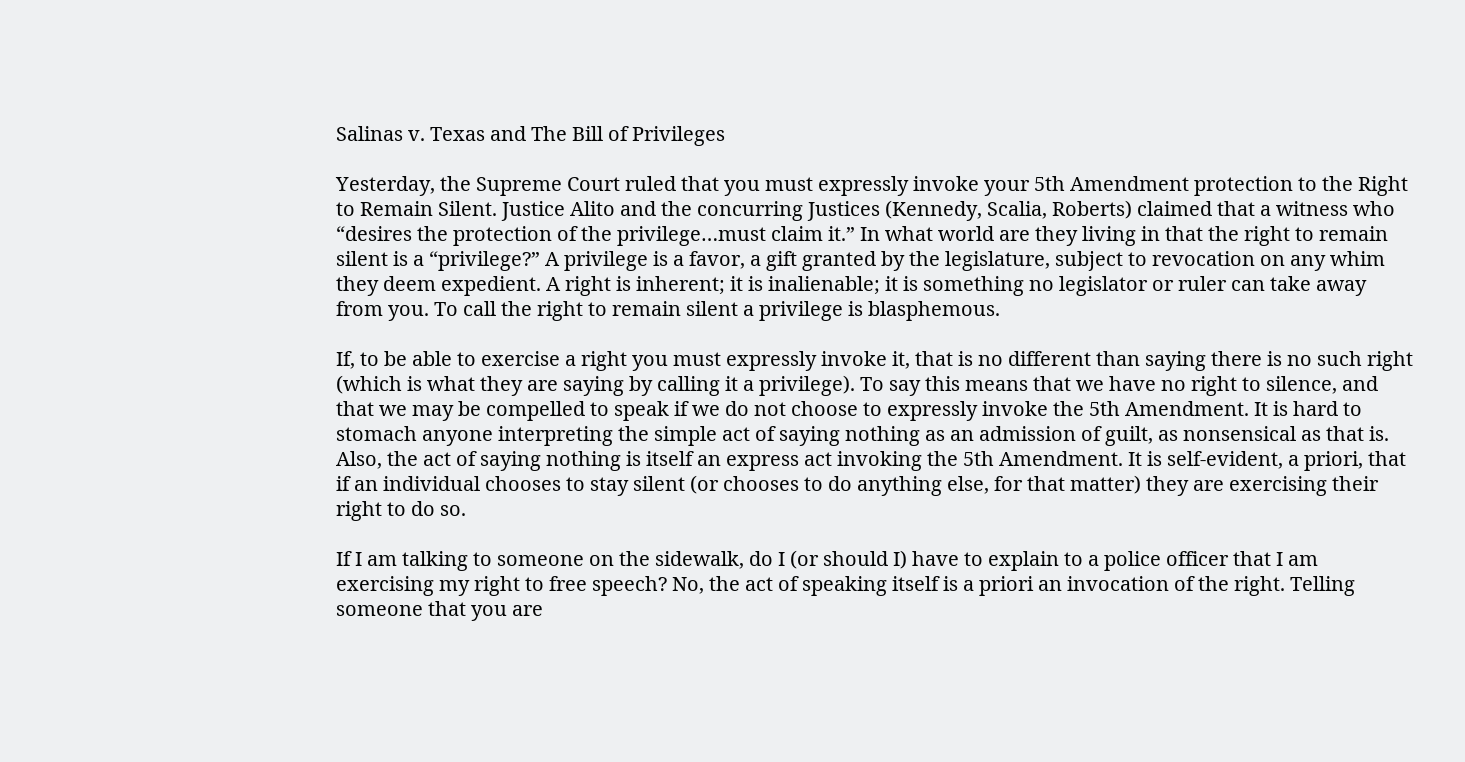Salinas v. Texas and The Bill of Privileges

Yesterday, the Supreme Court ruled that you must expressly invoke your 5th Amendment protection to the Right to Remain Silent. Justice Alito and the concurring Justices (Kennedy, Scalia, Roberts) claimed that a witness who “desires the protection of the privilege…must claim it.” In what world are they living in that the right to remain silent is a “privilege?” A privilege is a favor, a gift granted by the legislature, subject to revocation on any whim they deem expedient. A right is inherent; it is inalienable; it is something no legislator or ruler can take away from you. To call the right to remain silent a privilege is blasphemous.

If, to be able to exercise a right you must expressly invoke it, that is no different than saying there is no such right (which is what they are saying by calling it a privilege). To say this means that we have no right to silence, and that we may be compelled to speak if we do not choose to expressly invoke the 5th Amendment. It is hard to stomach anyone interpreting the simple act of saying nothing as an admission of guilt, as nonsensical as that is. Also, the act of saying nothing is itself an express act invoking the 5th Amendment. It is self-evident, a priori, that if an individual chooses to stay silent (or chooses to do anything else, for that matter) they are exercising their right to do so.

If I am talking to someone on the sidewalk, do I (or should I) have to explain to a police officer that I am exercising my right to free speech? No, the act of speaking itself is a priori an invocation of the right. Telling someone that you are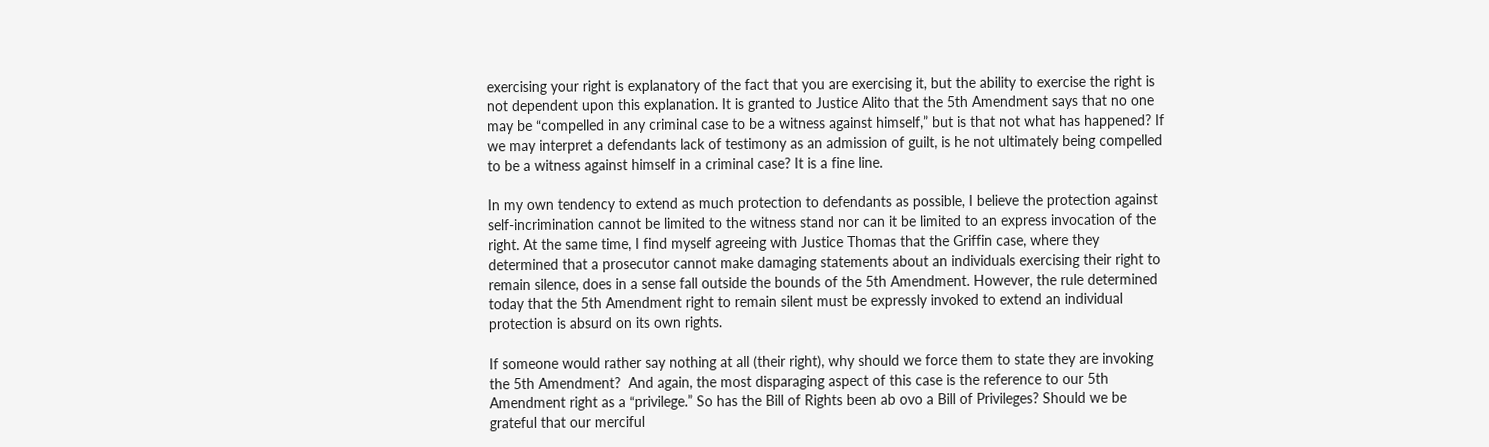exercising your right is explanatory of the fact that you are exercising it, but the ability to exercise the right is not dependent upon this explanation. It is granted to Justice Alito that the 5th Amendment says that no one may be “compelled in any criminal case to be a witness against himself,” but is that not what has happened? If we may interpret a defendants lack of testimony as an admission of guilt, is he not ultimately being compelled to be a witness against himself in a criminal case? It is a fine line.

In my own tendency to extend as much protection to defendants as possible, I believe the protection against self-incrimination cannot be limited to the witness stand nor can it be limited to an express invocation of the right. At the same time, I find myself agreeing with Justice Thomas that the Griffin case, where they determined that a prosecutor cannot make damaging statements about an individuals exercising their right to remain silence, does in a sense fall outside the bounds of the 5th Amendment. However, the rule determined today that the 5th Amendment right to remain silent must be expressly invoked to extend an individual protection is absurd on its own rights.

If someone would rather say nothing at all (their right), why should we force them to state they are invoking the 5th Amendment?  And again, the most disparaging aspect of this case is the reference to our 5th Amendment right as a “privilege.” So has the Bill of Rights been ab ovo a Bill of Privileges? Should we be grateful that our merciful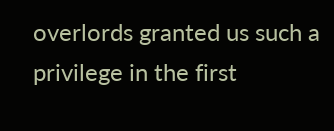overlords granted us such a privilege in the first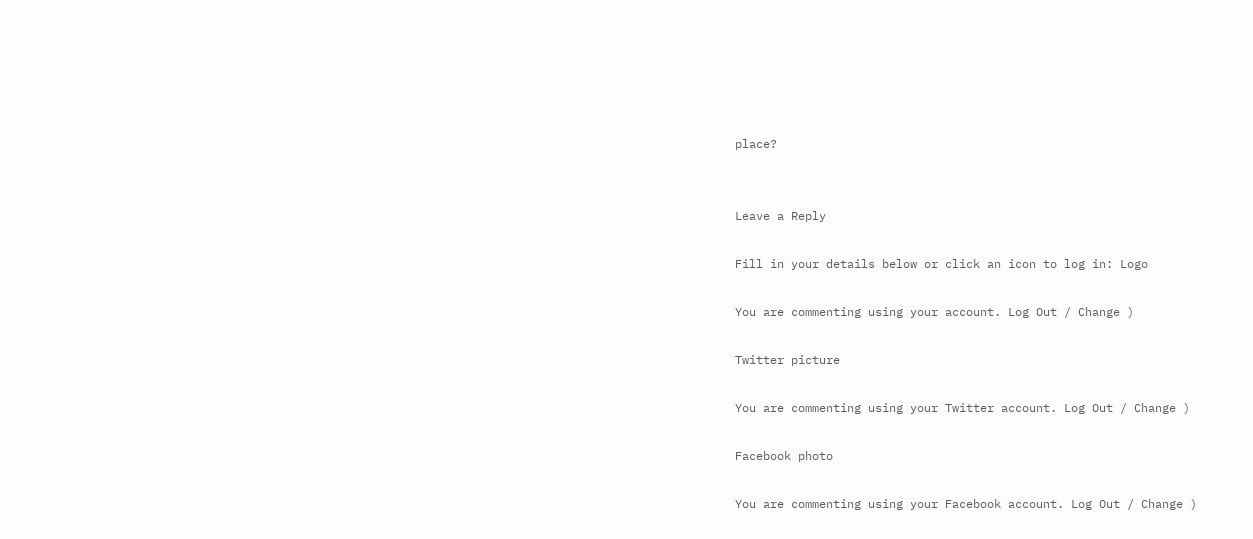place?


Leave a Reply

Fill in your details below or click an icon to log in: Logo

You are commenting using your account. Log Out / Change )

Twitter picture

You are commenting using your Twitter account. Log Out / Change )

Facebook photo

You are commenting using your Facebook account. Log Out / Change )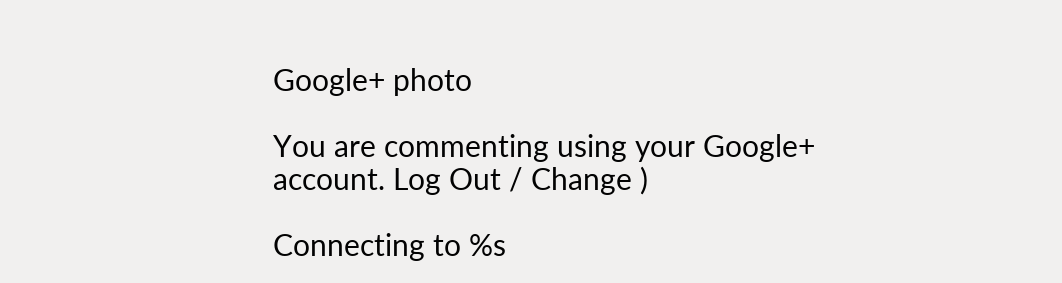Google+ photo

You are commenting using your Google+ account. Log Out / Change )

Connecting to %s